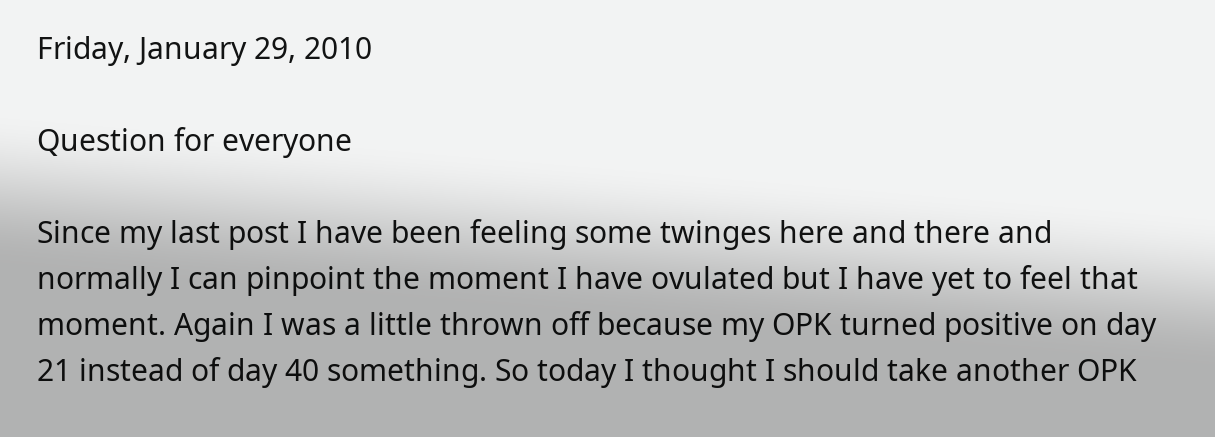Friday, January 29, 2010

Question for everyone

Since my last post I have been feeling some twinges here and there and normally I can pinpoint the moment I have ovulated but I have yet to feel that moment. Again I was a little thrown off because my OPK turned positive on day 21 instead of day 40 something. So today I thought I should take another OPK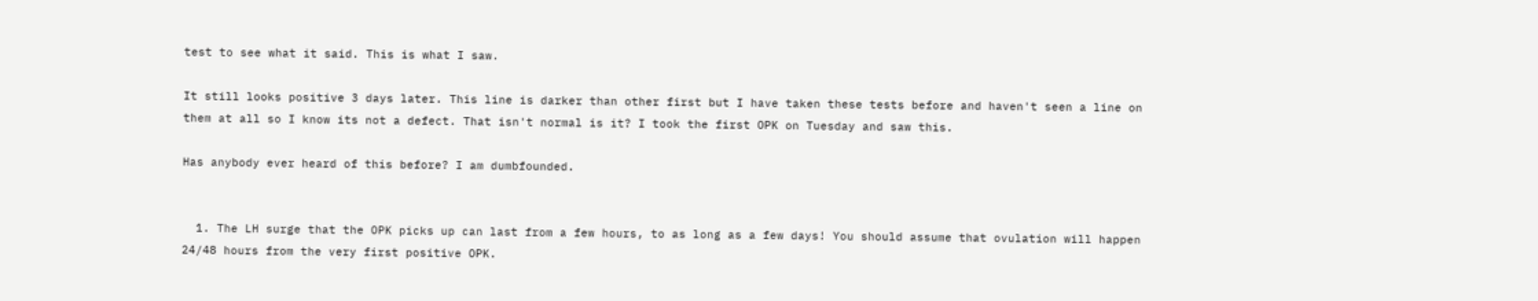test to see what it said. This is what I saw.

It still looks positive 3 days later. This line is darker than other first but I have taken these tests before and haven't seen a line on them at all so I know its not a defect. That isn't normal is it? I took the first OPK on Tuesday and saw this.

Has anybody ever heard of this before? I am dumbfounded.


  1. The LH surge that the OPK picks up can last from a few hours, to as long as a few days! You should assume that ovulation will happen 24/48 hours from the very first positive OPK.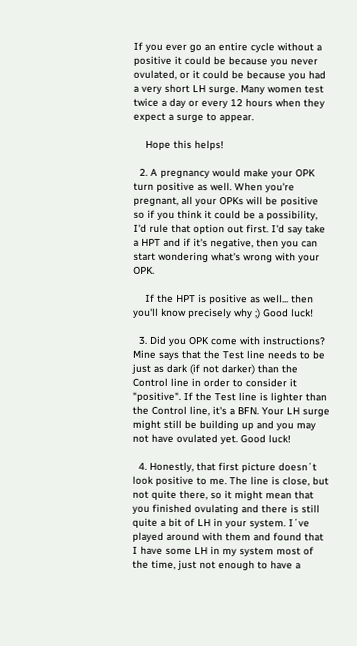If you ever go an entire cycle without a positive it could be because you never ovulated, or it could be because you had a very short LH surge. Many women test twice a day or every 12 hours when they expect a surge to appear.

    Hope this helps!

  2. A pregnancy would make your OPK turn positive as well. When you're pregnant, all your OPKs will be positive so if you think it could be a possibility, I'd rule that option out first. I'd say take a HPT and if it's negative, then you can start wondering what's wrong with your OPK.

    If the HPT is positive as well... then you'll know precisely why ;) Good luck!

  3. Did you OPK come with instructions? Mine says that the Test line needs to be just as dark (if not darker) than the Control line in order to consider it "positive". If the Test line is lighter than the Control line, it's a BFN. Your LH surge might still be building up and you may not have ovulated yet. Good luck!

  4. Honestly, that first picture doesn´t look positive to me. The line is close, but not quite there, so it might mean that you finished ovulating and there is still quite a bit of LH in your system. I´ve played around with them and found that I have some LH in my system most of the time, just not enough to have a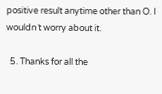positive result anytime other than O. I wouldn´t worry about it.

  5. Thanks for all the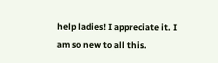help ladies! I appreciate it. I am so new to all this.